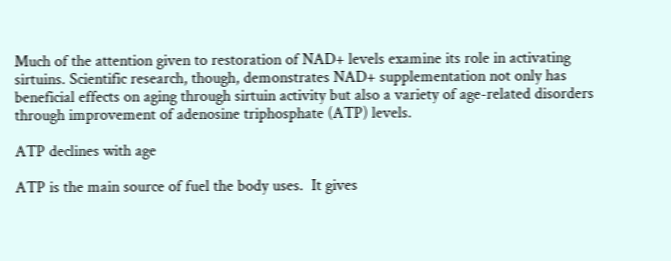Much of the attention given to restoration of NAD+ levels examine its role in activating sirtuins. Scientific research, though, demonstrates NAD+ supplementation not only has beneficial effects on aging through sirtuin activity but also a variety of age-related disorders through improvement of adenosine triphosphate (ATP) levels.

ATP declines with age

ATP is the main source of fuel the body uses.  It gives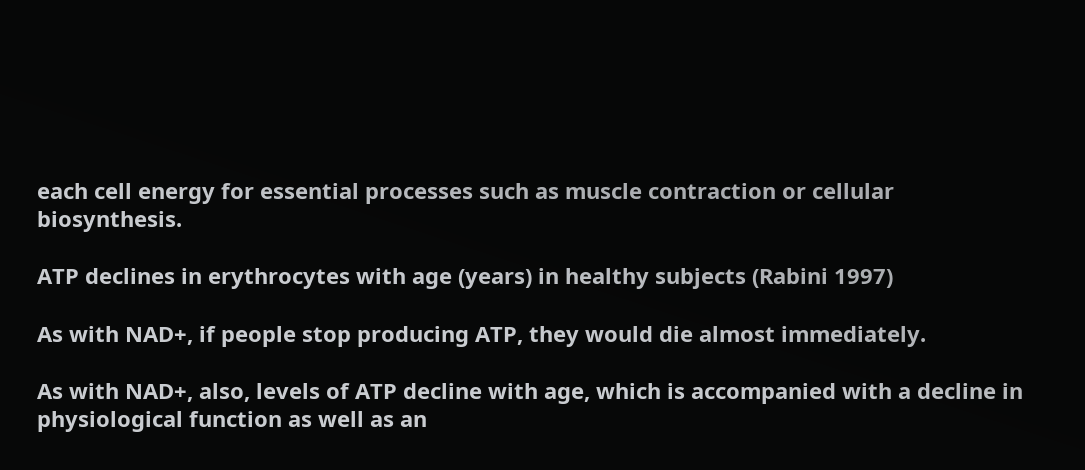each cell energy for essential processes such as muscle contraction or cellular biosynthesis.

ATP declines in erythrocytes with age (years) in healthy subjects (Rabini 1997)

As with NAD+, if people stop producing ATP, they would die almost immediately.

As with NAD+, also, levels of ATP decline with age, which is accompanied with a decline in physiological function as well as an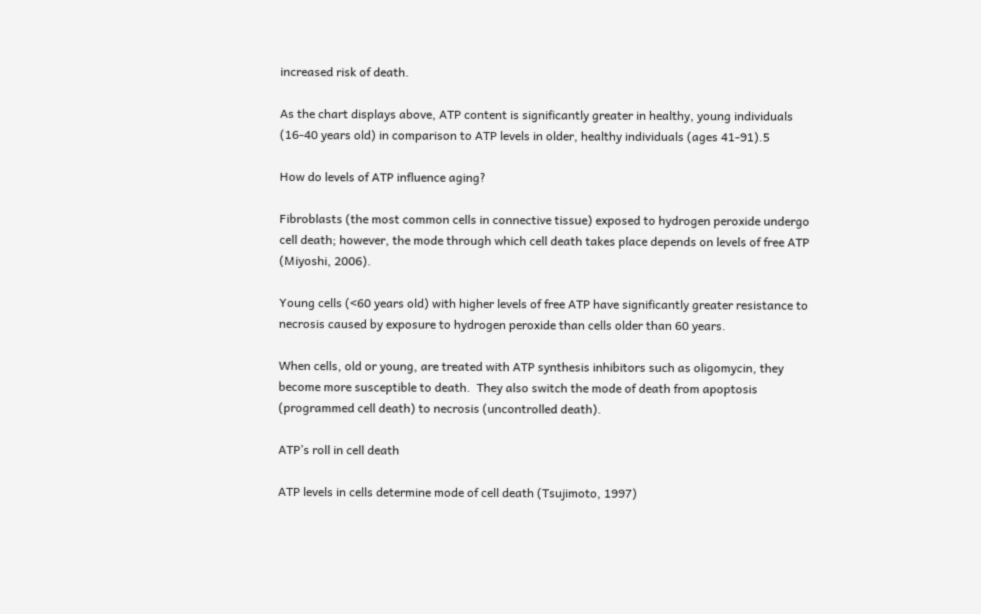increased risk of death.

As the chart displays above, ATP content is significantly greater in healthy, young individuals (16-40 years old) in comparison to ATP levels in older, healthy individuals (ages 41-91).5

How do levels of ATP influence aging?

Fibroblasts (the most common cells in connective tissue) exposed to hydrogen peroxide undergo cell death; however, the mode through which cell death takes place depends on levels of free ATP (Miyoshi, 2006).

Young cells (<60 years old) with higher levels of free ATP have significantly greater resistance to necrosis caused by exposure to hydrogen peroxide than cells older than 60 years.

When cells, old or young, are treated with ATP synthesis inhibitors such as oligomycin, they become more susceptible to death.  They also switch the mode of death from apoptosis (programmed cell death) to necrosis (uncontrolled death).

ATP’s roll in cell death

ATP levels in cells determine mode of cell death (Tsujimoto, 1997)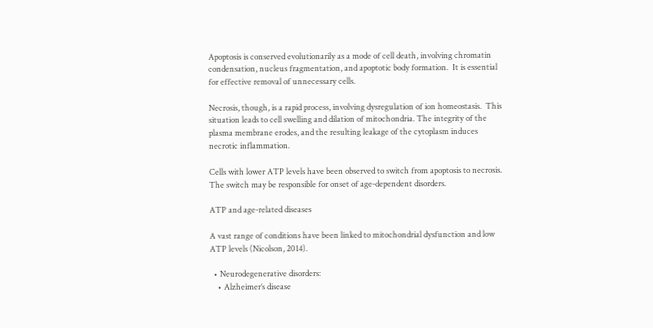Apoptosis is conserved evolutionarily as a mode of cell death, involving chromatin condensation, nucleus fragmentation, and apoptotic body formation.  It is essential for effective removal of unnecessary cells.

Necrosis, though, is a rapid process, involving dysregulation of ion homeostasis.  This situation leads to cell swelling and dilation of mitochondria. The integrity of the plasma membrane erodes, and the resulting leakage of the cytoplasm induces necrotic inflammation.

Cells with lower ATP levels have been observed to switch from apoptosis to necrosis.  The switch may be responsible for onset of age-dependent disorders.

ATP and age-related diseases

A vast range of conditions have been linked to mitochondrial dysfunction and low ATP levels (Nicolson, 2014).

  • Neurodegenerative disorders:
    • Alzheimer’s disease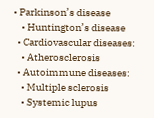• Parkinson’s disease
    • Huntington’s disease
  • Cardiovascular diseases:
    • Atherosclerosis
  • Autoimmune diseases:
    • Multiple sclerosis
    • Systemic lupus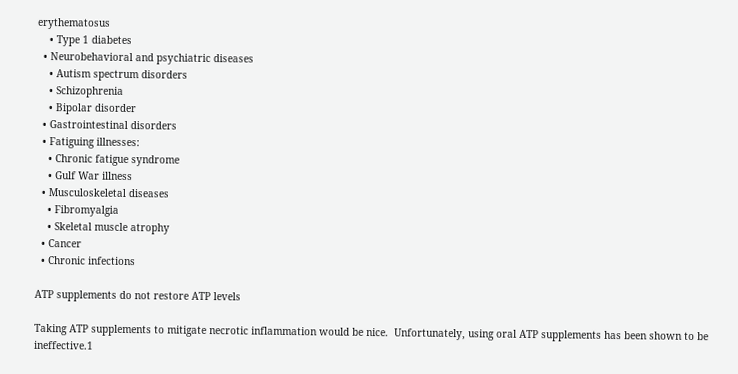erythematosus
    • Type 1 diabetes
  • Neurobehavioral and psychiatric diseases
    • Autism spectrum disorders
    • Schizophrenia
    • Bipolar disorder
  • Gastrointestinal disorders
  • Fatiguing illnesses:
    • Chronic fatigue syndrome
    • Gulf War illness
  • Musculoskeletal diseases
    • Fibromyalgia
    • Skeletal muscle atrophy
  • Cancer
  • Chronic infections

ATP supplements do not restore ATP levels

Taking ATP supplements to mitigate necrotic inflammation would be nice.  Unfortunately, using oral ATP supplements has been shown to be ineffective.1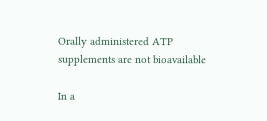Orally administered ATP supplements are not bioavailable

In a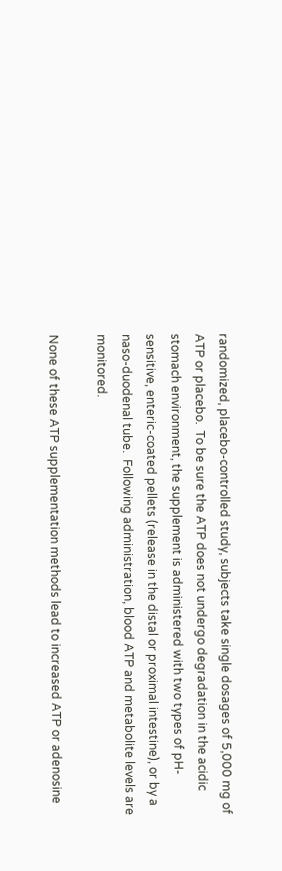randomized, placebo-controlled study, subjects take single dosages of 5,000 mg of ATP or placebo.  To be sure the ATP does not undergo degradation in the acidic stomach environment, the supplement is administered with two types of pH-sensitive, enteric-coated pellets (release in the distal or proximal intestine), or by a naso-duodenal tube.  Following administration, blood ATP and metabolite levels are monitored.

None of these ATP supplementation methods lead to increased ATP or adenosine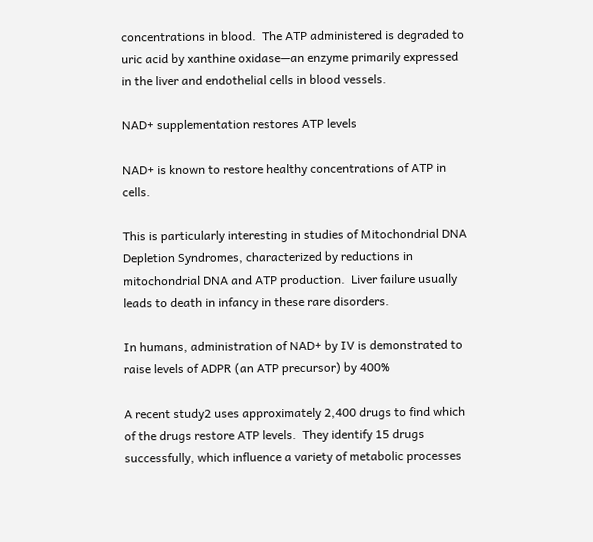concentrations in blood.  The ATP administered is degraded to uric acid by xanthine oxidase—an enzyme primarily expressed in the liver and endothelial cells in blood vessels.

NAD+ supplementation restores ATP levels

NAD+ is known to restore healthy concentrations of ATP in cells.

This is particularly interesting in studies of Mitochondrial DNA Depletion Syndromes, characterized by reductions in mitochondrial DNA and ATP production.  Liver failure usually leads to death in infancy in these rare disorders.

In humans, administration of NAD+ by IV is demonstrated to raise levels of ADPR (an ATP precursor) by 400%

A recent study2 uses approximately 2,400 drugs to find which of the drugs restore ATP levels.  They identify 15 drugs successfully, which influence a variety of metabolic processes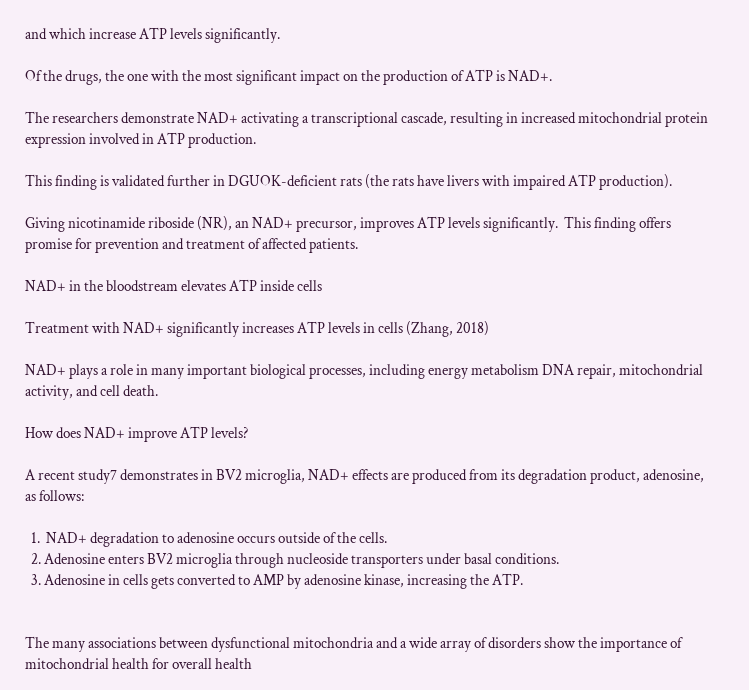and which increase ATP levels significantly.

Of the drugs, the one with the most significant impact on the production of ATP is NAD+.

The researchers demonstrate NAD+ activating a transcriptional cascade, resulting in increased mitochondrial protein expression involved in ATP production.

This finding is validated further in DGUOK-deficient rats (the rats have livers with impaired ATP production).

Giving nicotinamide riboside (NR), an NAD+ precursor, improves ATP levels significantly.  This finding offers promise for prevention and treatment of affected patients.

NAD+ in the bloodstream elevates ATP inside cells

Treatment with NAD+ significantly increases ATP levels in cells (Zhang, 2018)

NAD+ plays a role in many important biological processes, including energy metabolism DNA repair, mitochondrial activity, and cell death.

How does NAD+ improve ATP levels?

A recent study7 demonstrates in BV2 microglia, NAD+ effects are produced from its degradation product, adenosine, as follows:

  1.  NAD+ degradation to adenosine occurs outside of the cells.
  2. Adenosine enters BV2 microglia through nucleoside transporters under basal conditions.
  3. Adenosine in cells gets converted to AMP by adenosine kinase, increasing the ATP.


The many associations between dysfunctional mitochondria and a wide array of disorders show the importance of mitochondrial health for overall health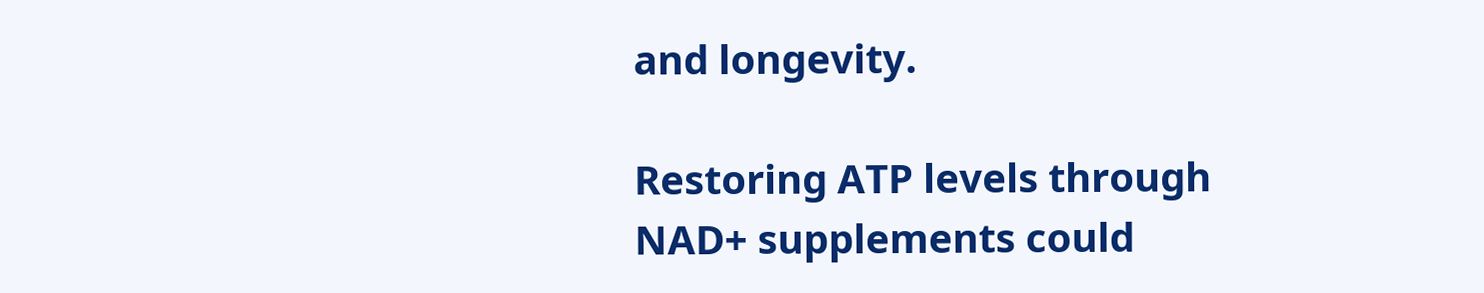and longevity.

Restoring ATP levels through NAD+ supplements could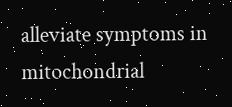alleviate symptoms in mitochondrial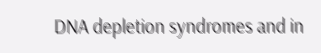DNA depletion syndromes and in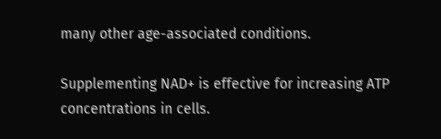many other age-associated conditions.

Supplementing NAD+ is effective for increasing ATP concentrations in cells.